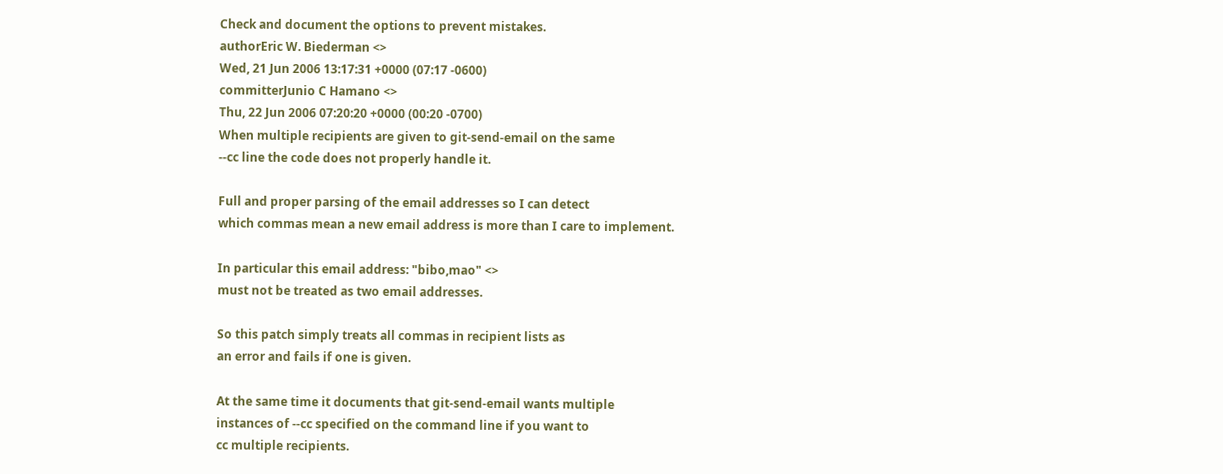Check and document the options to prevent mistakes.
authorEric W. Biederman <>
Wed, 21 Jun 2006 13:17:31 +0000 (07:17 -0600)
committerJunio C Hamano <>
Thu, 22 Jun 2006 07:20:20 +0000 (00:20 -0700)
When multiple recipients are given to git-send-email on the same
--cc line the code does not properly handle it.

Full and proper parsing of the email addresses so I can detect
which commas mean a new email address is more than I care to implement.

In particular this email address: "bibo,mao" <>
must not be treated as two email addresses.

So this patch simply treats all commas in recipient lists as
an error and fails if one is given.

At the same time it documents that git-send-email wants multiple
instances of --cc specified on the command line if you want to
cc multiple recipients.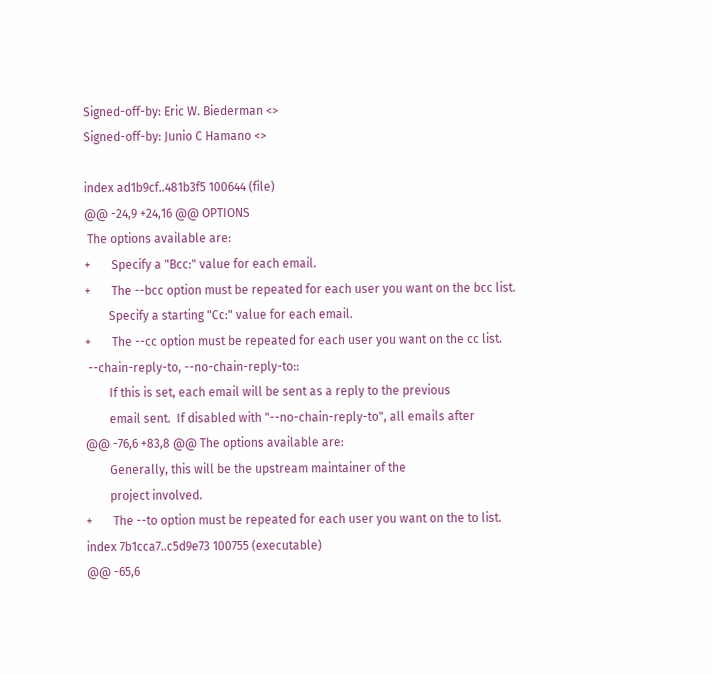Signed-off-by: Eric W. Biederman <>
Signed-off-by: Junio C Hamano <>

index ad1b9cf..481b3f5 100644 (file)
@@ -24,9 +24,16 @@ OPTIONS
 The options available are:
+       Specify a "Bcc:" value for each email.
+       The --bcc option must be repeated for each user you want on the bcc list.
        Specify a starting "Cc:" value for each email.
+       The --cc option must be repeated for each user you want on the cc list.
 --chain-reply-to, --no-chain-reply-to::
        If this is set, each email will be sent as a reply to the previous
        email sent.  If disabled with "--no-chain-reply-to", all emails after
@@ -76,6 +83,8 @@ The options available are:
        Generally, this will be the upstream maintainer of the
        project involved.
+       The --to option must be repeated for each user you want on the to list.
index 7b1cca7..c5d9e73 100755 (executable)
@@ -65,6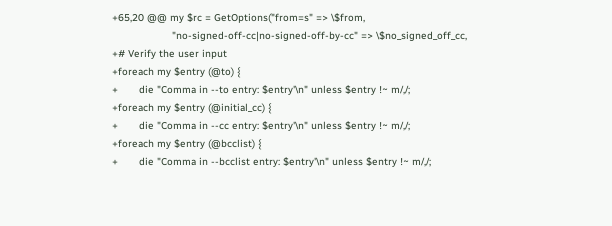+65,20 @@ my $rc = GetOptions("from=s" => \$from,
                    "no-signed-off-cc|no-signed-off-by-cc" => \$no_signed_off_cc,
+# Verify the user input
+foreach my $entry (@to) {
+       die "Comma in --to entry: $entry'\n" unless $entry !~ m/,/;
+foreach my $entry (@initial_cc) {
+       die "Comma in --cc entry: $entry'\n" unless $entry !~ m/,/;
+foreach my $entry (@bcclist) {
+       die "Comma in --bcclist entry: $entry'\n" unless $entry !~ m/,/;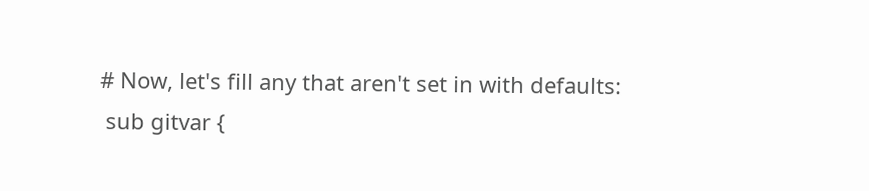# Now, let's fill any that aren't set in with defaults:
 sub gitvar {